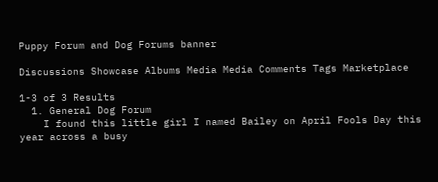Puppy Forum and Dog Forums banner

Discussions Showcase Albums Media Media Comments Tags Marketplace

1-3 of 3 Results
  1. General Dog Forum
    I found this little girl I named Bailey on April Fools Day this year across a busy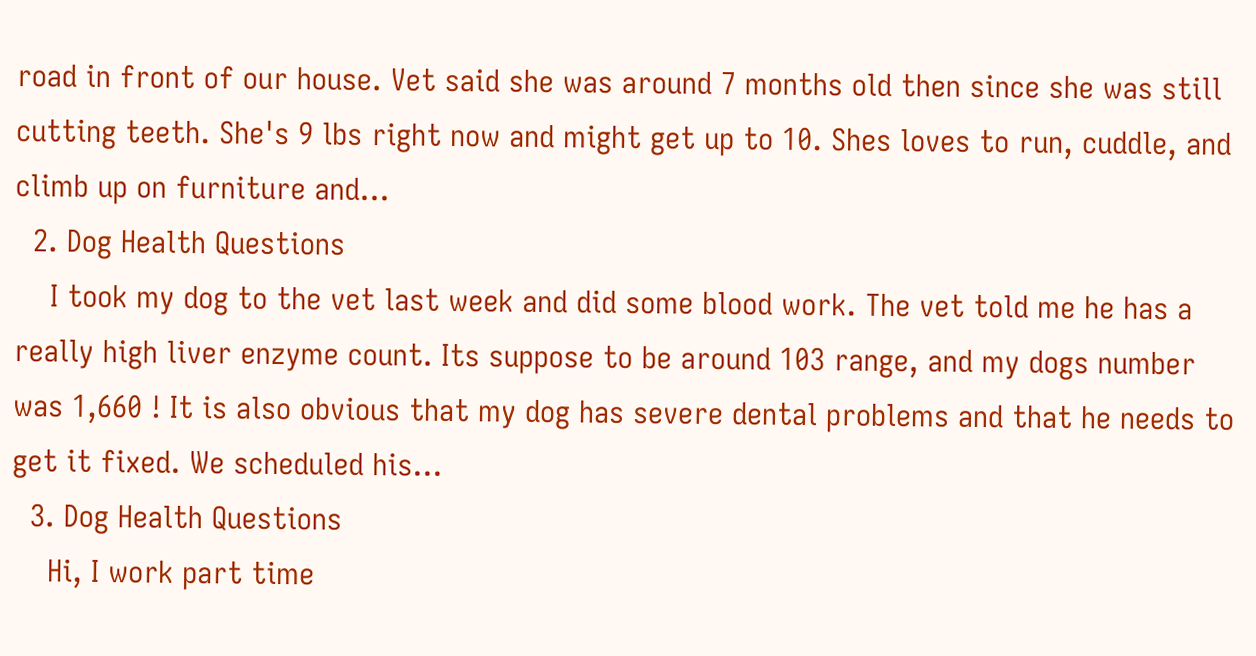road in front of our house. Vet said she was around 7 months old then since she was still cutting teeth. She's 9 lbs right now and might get up to 10. Shes loves to run, cuddle, and climb up on furniture and...
  2. Dog Health Questions
    I took my dog to the vet last week and did some blood work. The vet told me he has a really high liver enzyme count. Its suppose to be around 103 range, and my dogs number was 1,660 ! It is also obvious that my dog has severe dental problems and that he needs to get it fixed. We scheduled his...
  3. Dog Health Questions
    Hi, I work part time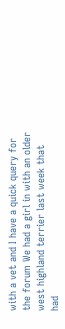with a vet and I have a quick query for the forum We had a girl in with an older west highland terrier last week that had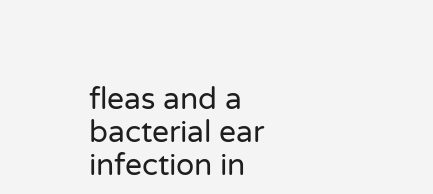fleas and a bacterial ear infection in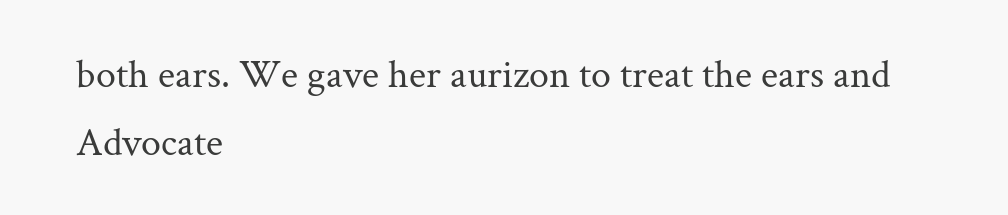both ears. We gave her aurizon to treat the ears and Advocate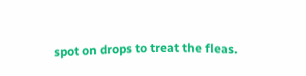spot on drops to treat the fleas.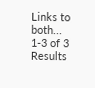Links to both...
1-3 of 3 Results